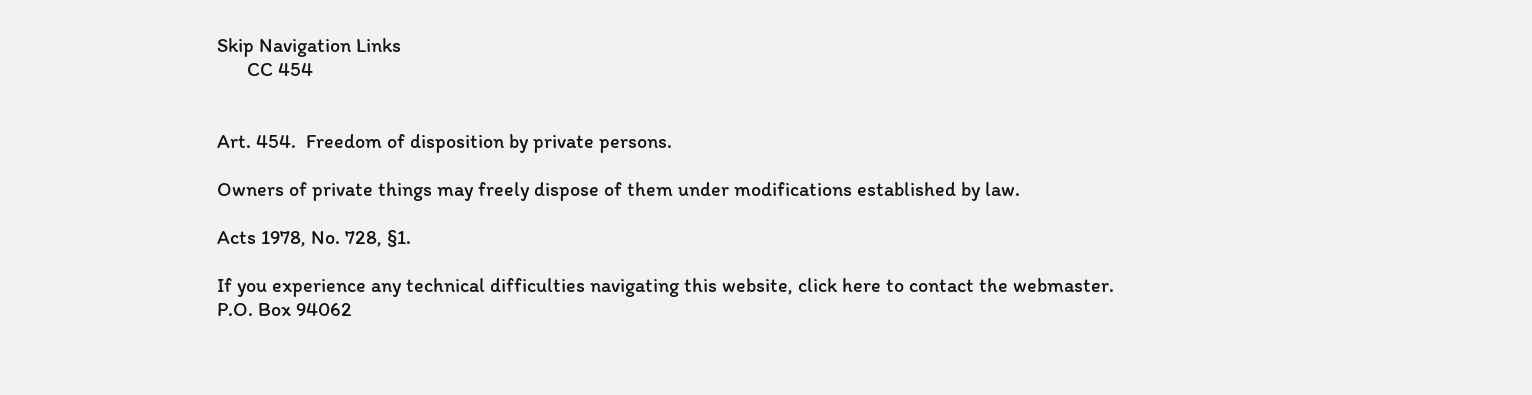Skip Navigation Links
      CC 454


Art. 454.  Freedom of disposition by private persons.

Owners of private things may freely dispose of them under modifications established by law.

Acts 1978, No. 728, §1.

If you experience any technical difficulties navigating this website, click here to contact the webmaster.
P.O. Box 94062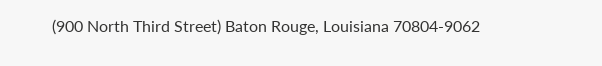(900 North Third Street) Baton Rouge, Louisiana 70804-9062